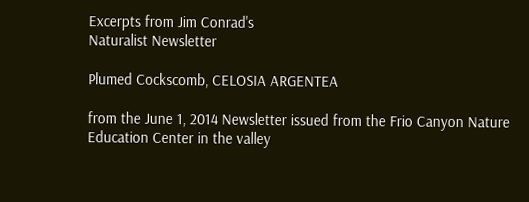Excerpts from Jim Conrad's
Naturalist Newsletter

Plumed Cockscomb, CELOSIA ARGENTEA

from the June 1, 2014 Newsletter issued from the Frio Canyon Nature Education Center in the valley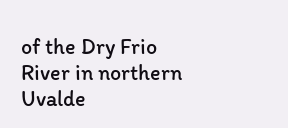of the Dry Frio River in northern Uvalde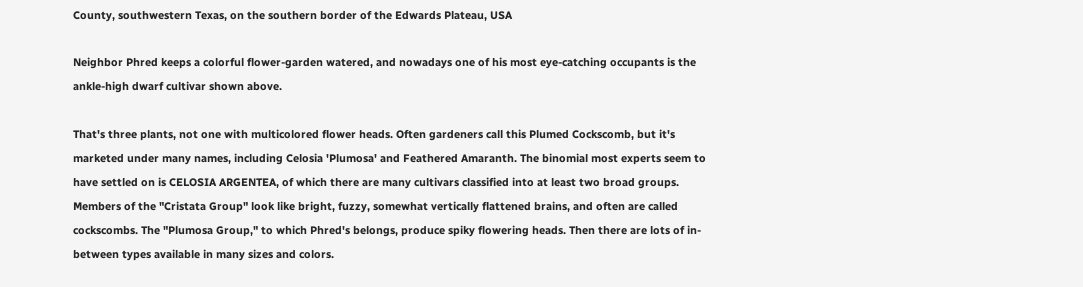County, southwestern Texas, on the southern border of the Edwards Plateau, USA

Neighbor Phred keeps a colorful flower-garden watered, and nowadays one of his most eye-catching occupants is the ankle-high dwarf cultivar shown above.

That's three plants, not one with multicolored flower heads. Often gardeners call this Plumed Cockscomb, but it's marketed under many names, including Celosia 'Plumosa' and Feathered Amaranth. The binomial most experts seem to have settled on is CELOSIA ARGENTEA, of which there are many cultivars classified into at least two broad groups. Members of the "Cristata Group" look like bright, fuzzy, somewhat vertically flattened brains, and often are called cockscombs. The "Plumosa Group," to which Phred's belongs, produce spiky flowering heads. Then there are lots of in-between types available in many sizes and colors.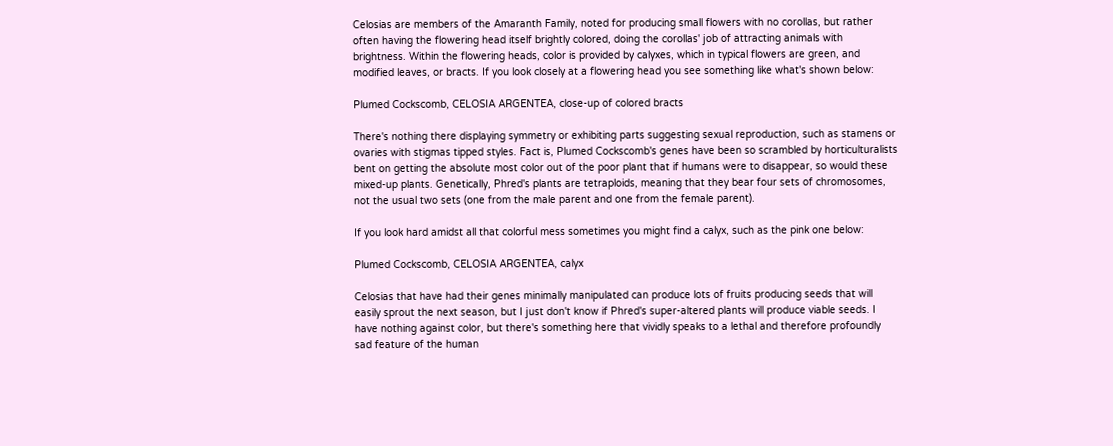Celosias are members of the Amaranth Family, noted for producing small flowers with no corollas, but rather often having the flowering head itself brightly colored, doing the corollas' job of attracting animals with brightness. Within the flowering heads, color is provided by calyxes, which in typical flowers are green, and modified leaves, or bracts. If you look closely at a flowering head you see something like what's shown below:

Plumed Cockscomb, CELOSIA ARGENTEA, close-up of colored bracts

There's nothing there displaying symmetry or exhibiting parts suggesting sexual reproduction, such as stamens or ovaries with stigmas tipped styles. Fact is, Plumed Cockscomb's genes have been so scrambled by horticulturalists bent on getting the absolute most color out of the poor plant that if humans were to disappear, so would these mixed-up plants. Genetically, Phred's plants are tetraploids, meaning that they bear four sets of chromosomes, not the usual two sets (one from the male parent and one from the female parent).

If you look hard amidst all that colorful mess sometimes you might find a calyx, such as the pink one below:

Plumed Cockscomb, CELOSIA ARGENTEA, calyx

Celosias that have had their genes minimally manipulated can produce lots of fruits producing seeds that will easily sprout the next season, but I just don't know if Phred's super-altered plants will produce viable seeds. I have nothing against color, but there's something here that vividly speaks to a lethal and therefore profoundly sad feature of the human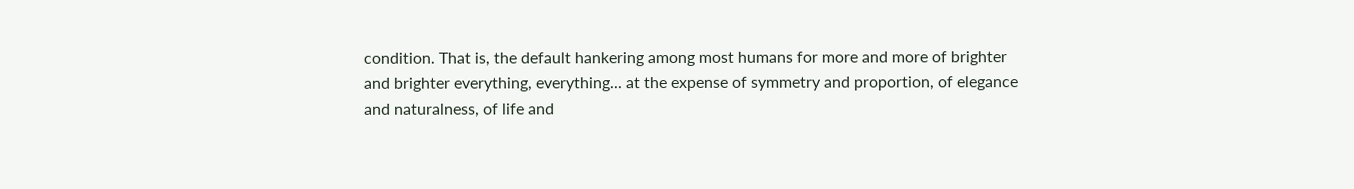condition. That is, the default hankering among most humans for more and more of brighter and brighter everything, everything... at the expense of symmetry and proportion, of elegance and naturalness, of life and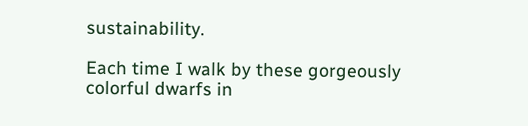sustainability.

Each time I walk by these gorgeously colorful dwarfs in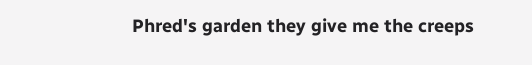Phred's garden they give me the creeps